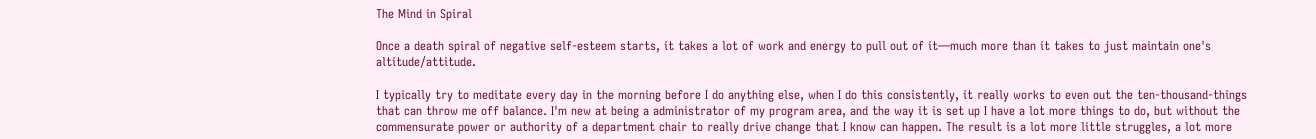The Mind in Spiral

Once a death spiral of negative self-esteem starts, it takes a lot of work and energy to pull out of it—much more than it takes to just maintain one's altitude/attitude.

I typically try to meditate every day in the morning before I do anything else, when I do this consistently, it really works to even out the ten-thousand-things that can throw me off balance. I'm new at being a administrator of my program area, and the way it is set up I have a lot more things to do, but without the commensurate power or authority of a department chair to really drive change that I know can happen. The result is a lot more little struggles, a lot more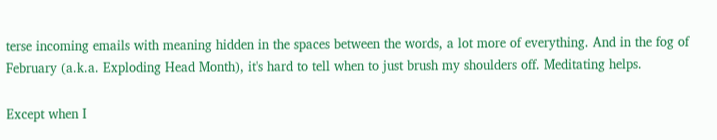terse incoming emails with meaning hidden in the spaces between the words, a lot more of everything. And in the fog of February (a.k.a. Exploding Head Month), it's hard to tell when to just brush my shoulders off. Meditating helps.

Except when I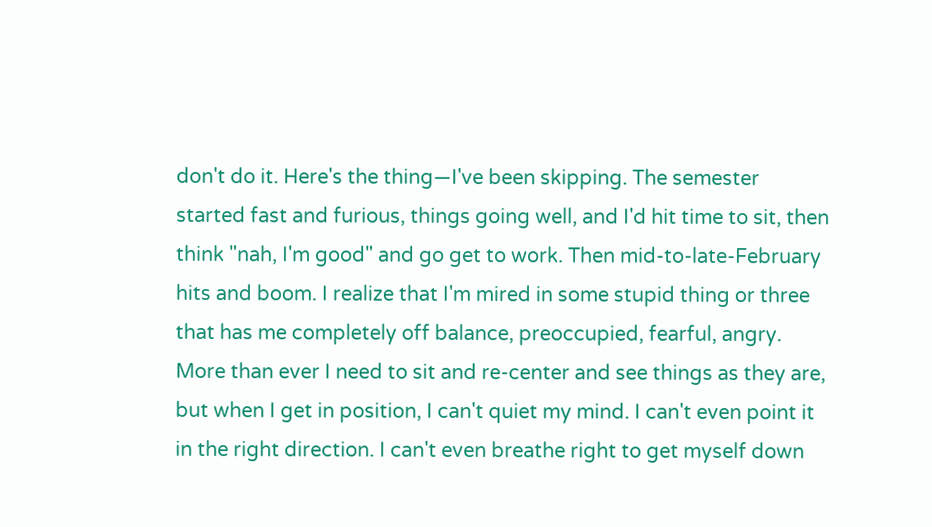don't do it. Here's the thing—I've been skipping. The semester started fast and furious, things going well, and I'd hit time to sit, then think "nah, I'm good" and go get to work. Then mid-to-late-February hits and boom. I realize that I'm mired in some stupid thing or three that has me completely off balance, preoccupied, fearful, angry. More than ever I need to sit and re-center and see things as they are, but when I get in position, I can't quiet my mind. I can't even point it in the right direction. I can't even breathe right to get myself down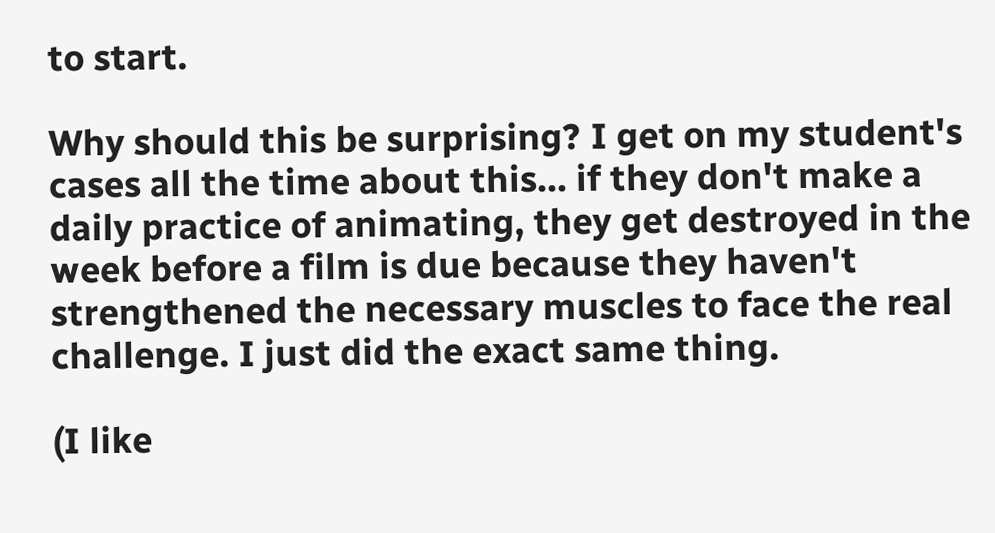to start.

Why should this be surprising? I get on my student's cases all the time about this... if they don't make a daily practice of animating, they get destroyed in the week before a film is due because they haven't strengthened the necessary muscles to face the real challenge. I just did the exact same thing.

(I like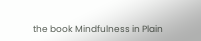the book Mindfulness in Plain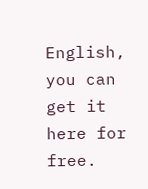English, you can get it here for free.